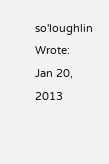so'loughlin Wrote:
Jan 20, 2013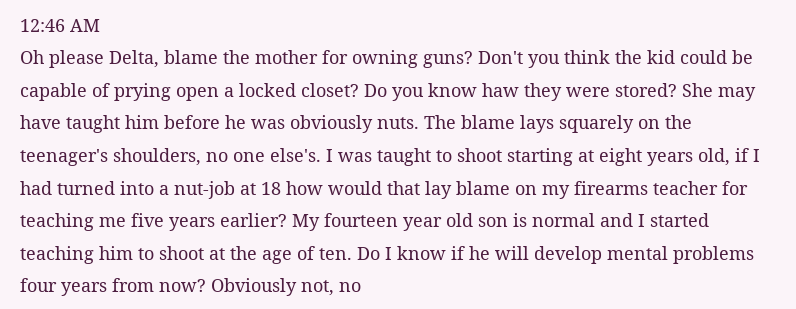12:46 AM
Oh please Delta, blame the mother for owning guns? Don't you think the kid could be capable of prying open a locked closet? Do you know haw they were stored? She may have taught him before he was obviously nuts. The blame lays squarely on the teenager's shoulders, no one else's. I was taught to shoot starting at eight years old, if I had turned into a nut-job at 18 how would that lay blame on my firearms teacher for teaching me five years earlier? My fourteen year old son is normal and I started teaching him to shoot at the age of ten. Do I know if he will develop mental problems four years from now? Obviously not, no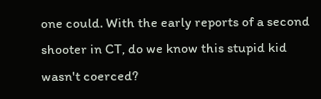one could. With the early reports of a second shooter in CT, do we know this stupid kid wasn't coerced?